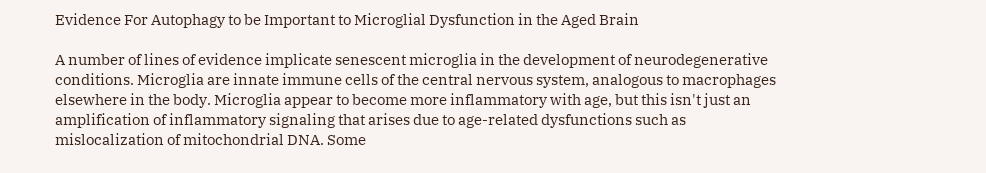Evidence For Autophagy to be Important to Microglial Dysfunction in the Aged Brain

A number of lines of evidence implicate senescent microglia in the development of neurodegenerative conditions. Microglia are innate immune cells of the central nervous system, analogous to macrophages elsewhere in the body. Microglia appear to become more inflammatory with age, but this isn't just an amplification of inflammatory signaling that arises due to age-related dysfunctions such as mislocalization of mitochondrial DNA. Some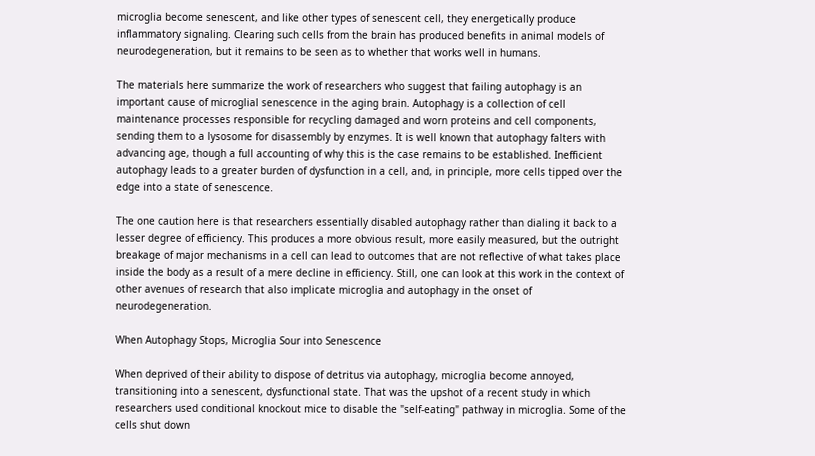microglia become senescent, and like other types of senescent cell, they energetically produce inflammatory signaling. Clearing such cells from the brain has produced benefits in animal models of neurodegeneration, but it remains to be seen as to whether that works well in humans.

The materials here summarize the work of researchers who suggest that failing autophagy is an important cause of microglial senescence in the aging brain. Autophagy is a collection of cell maintenance processes responsible for recycling damaged and worn proteins and cell components, sending them to a lysosome for disassembly by enzymes. It is well known that autophagy falters with advancing age, though a full accounting of why this is the case remains to be established. Inefficient autophagy leads to a greater burden of dysfunction in a cell, and, in principle, more cells tipped over the edge into a state of senescence.

The one caution here is that researchers essentially disabled autophagy rather than dialing it back to a lesser degree of efficiency. This produces a more obvious result, more easily measured, but the outright breakage of major mechanisms in a cell can lead to outcomes that are not reflective of what takes place inside the body as a result of a mere decline in efficiency. Still, one can look at this work in the context of other avenues of research that also implicate microglia and autophagy in the onset of neurodegeneration.

When Autophagy Stops, Microglia Sour into Senescence

When deprived of their ability to dispose of detritus via autophagy, microglia become annoyed, transitioning into a senescent, dysfunctional state. That was the upshot of a recent study in which researchers used conditional knockout mice to disable the "self-eating" pathway in microglia. Some of the cells shut down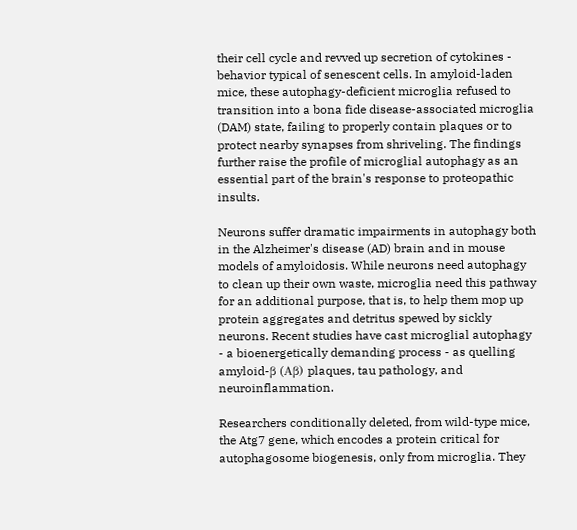their cell cycle and revved up secretion of cytokines - behavior typical of senescent cells. In amyloid-laden mice, these autophagy-deficient microglia refused to transition into a bona fide disease-associated microglia (DAM) state, failing to properly contain plaques or to protect nearby synapses from shriveling. The findings further raise the profile of microglial autophagy as an essential part of the brain's response to proteopathic insults.

Neurons suffer dramatic impairments in autophagy both in the Alzheimer's disease (AD) brain and in mouse models of amyloidosis. While neurons need autophagy to clean up their own waste, microglia need this pathway for an additional purpose, that is, to help them mop up protein aggregates and detritus spewed by sickly neurons. Recent studies have cast microglial autophagy - a bioenergetically demanding process - as quelling amyloid-β (Aβ) plaques, tau pathology, and neuroinflammation.

Researchers conditionally deleted, from wild-type mice, the Atg7 gene, which encodes a protein critical for autophagosome biogenesis, only from microglia. They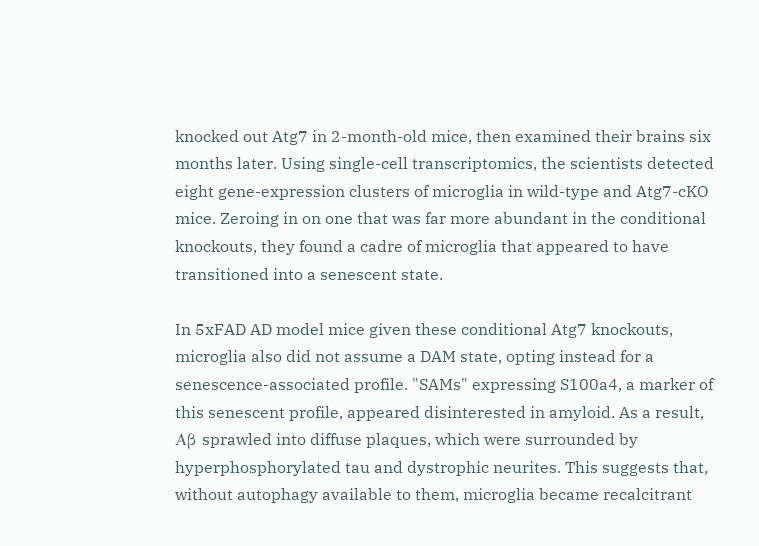knocked out Atg7 in 2-month-old mice, then examined their brains six months later. Using single-cell transcriptomics, the scientists detected eight gene-expression clusters of microglia in wild-type and Atg7-cKO mice. Zeroing in on one that was far more abundant in the conditional knockouts, they found a cadre of microglia that appeared to have transitioned into a senescent state.

In 5xFAD AD model mice given these conditional Atg7 knockouts, microglia also did not assume a DAM state, opting instead for a senescence-associated profile. "SAMs" expressing S100a4, a marker of this senescent profile, appeared disinterested in amyloid. As a result, Aβ sprawled into diffuse plaques, which were surrounded by hyperphosphorylated tau and dystrophic neurites. This suggests that, without autophagy available to them, microglia became recalcitrant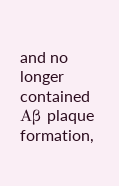and no longer contained Aβ plaque formation,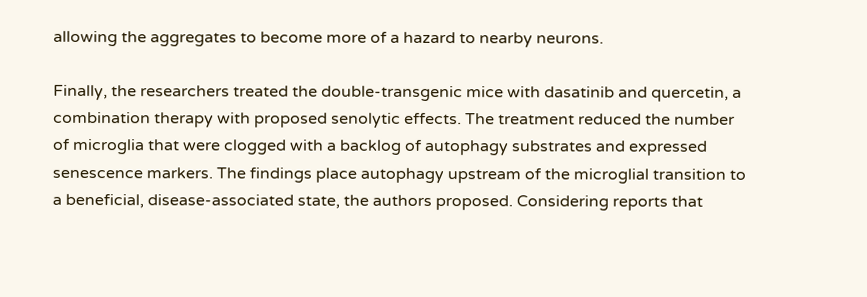allowing the aggregates to become more of a hazard to nearby neurons.

Finally, the researchers treated the double-transgenic mice with dasatinib and quercetin, a combination therapy with proposed senolytic effects. The treatment reduced the number of microglia that were clogged with a backlog of autophagy substrates and expressed senescence markers. The findings place autophagy upstream of the microglial transition to a beneficial, disease-associated state, the authors proposed. Considering reports that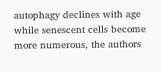autophagy declines with age while senescent cells become more numerous, the authors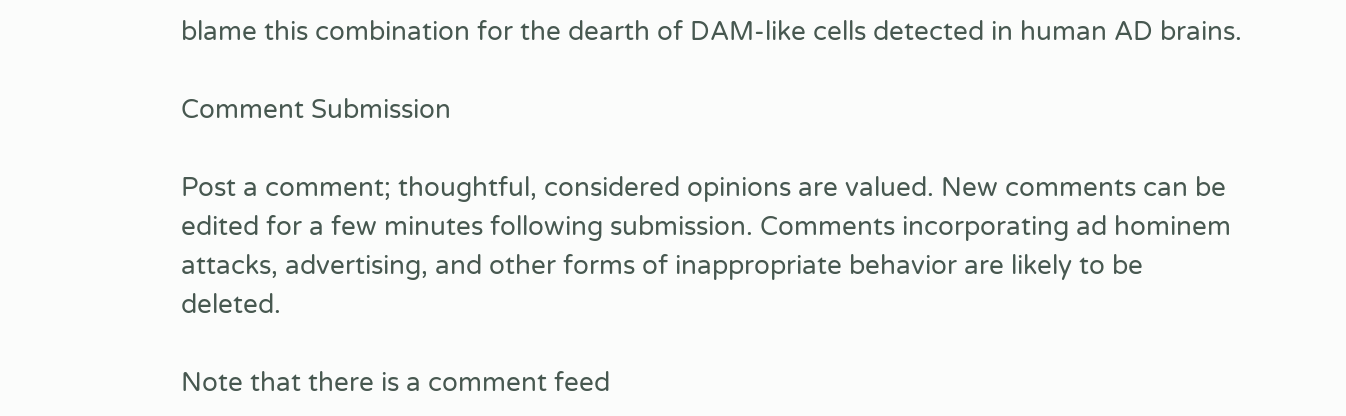blame this combination for the dearth of DAM-like cells detected in human AD brains.

Comment Submission

Post a comment; thoughtful, considered opinions are valued. New comments can be edited for a few minutes following submission. Comments incorporating ad hominem attacks, advertising, and other forms of inappropriate behavior are likely to be deleted.

Note that there is a comment feed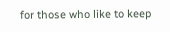for those who like to keep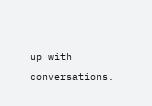up with conversations.